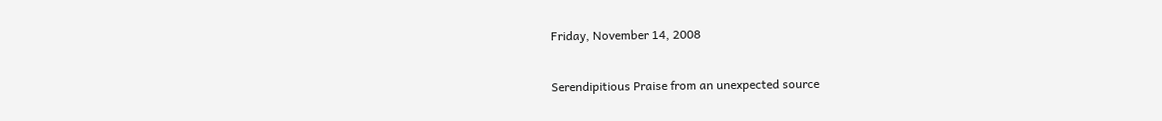Friday, November 14, 2008

Serendipitious Praise from an unexpected source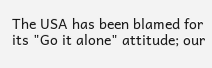The USA has been blamed for its "Go it alone" attitude; our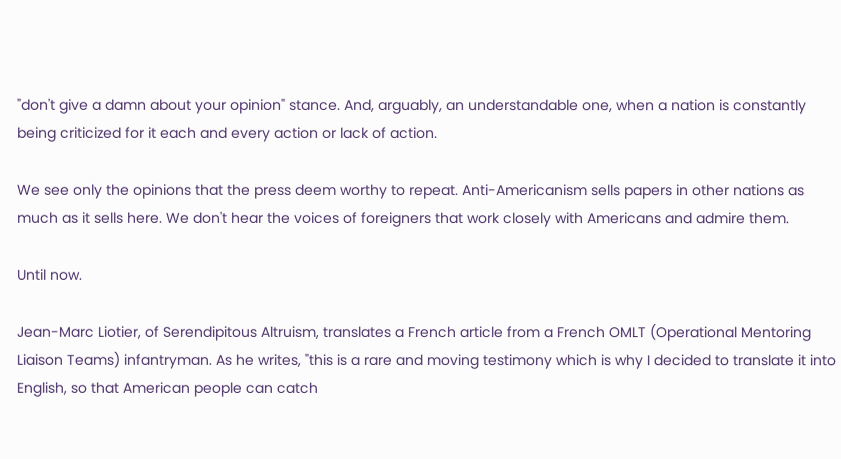"don't give a damn about your opinion" stance. And, arguably, an understandable one, when a nation is constantly being criticized for it each and every action or lack of action.

We see only the opinions that the press deem worthy to repeat. Anti-Americanism sells papers in other nations as much as it sells here. We don't hear the voices of foreigners that work closely with Americans and admire them.

Until now.

Jean-Marc Liotier, of Serendipitous Altruism, translates a French article from a French OMLT (Operational Mentoring Liaison Teams) infantryman. As he writes, "this is a rare and moving testimony which is why I decided to translate it into English, so that American people can catch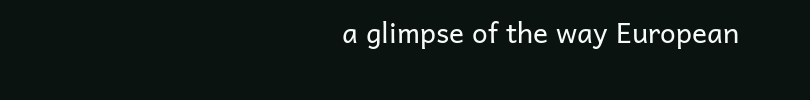a glimpse of the way European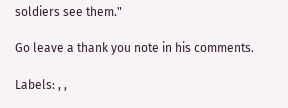soldiers see them."

Go leave a thank you note in his comments.

Labels: , ,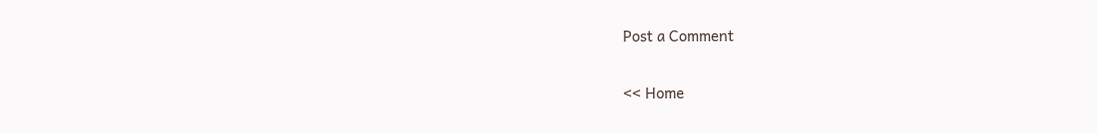Post a Comment

<< Home